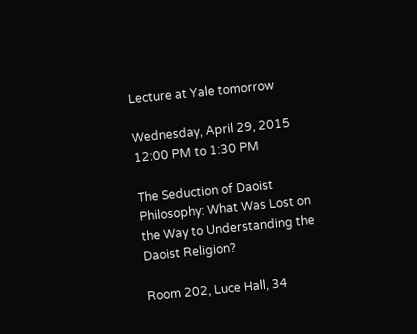Lecture at Yale tomorrow

Wednesday, April 29, 2015
12:00 PM to 1:30 PM

The Seduction of Daoist Philosophy: What Was Lost on the Way to Understanding the Daoist Religion?

Room 202, Luce Hall, 34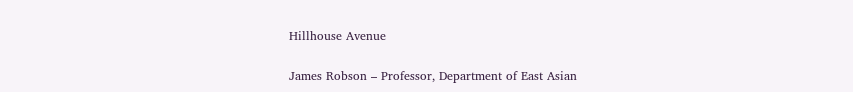Hillhouse Avenue

James Robson – Professor, Department of East Asian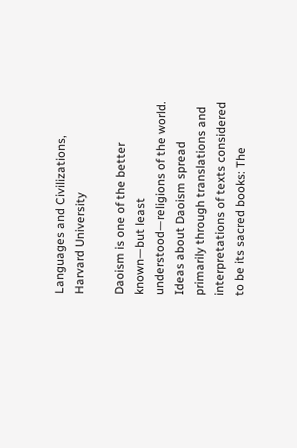Languages and Civilizations, Harvard University

Daoism is one of the better known—but least understood—religions of the world. Ideas about Daoism spread primarily through translations and interpretations of texts considered to be its sacred books: The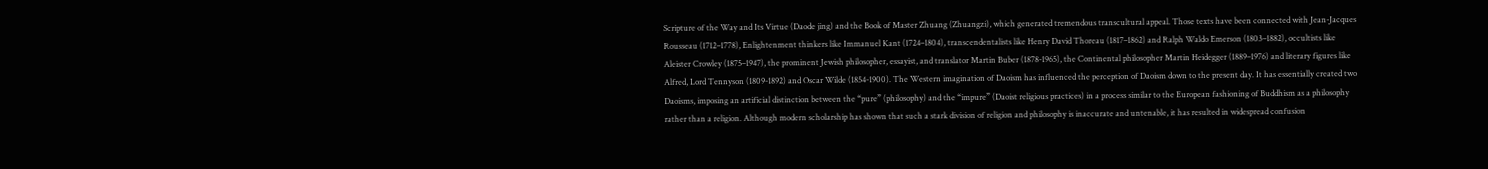Scripture of the Way and Its Virtue (Daode jing) and the Book of Master Zhuang (Zhuangzi), which generated tremendous transcultural appeal. Those texts have been connected with Jean-Jacques Rousseau (1712–1778), Enlightenment thinkers like Immanuel Kant (1724–1804), transcendentalists like Henry David Thoreau (1817–1862) and Ralph Waldo Emerson (1803–1882), occultists like Aleister Crowley (1875–1947), the prominent Jewish philosopher, essayist, and translator Martin Buber (1878-1965), the Continental philosopher Martin Heidegger (1889–1976) and literary figures like Alfred, Lord Tennyson (1809-1892) and Oscar Wilde (1854-1900). The Western imagination of Daoism has influenced the perception of Daoism down to the present day. It has essentially created two Daoisms, imposing an artificial distinction between the “pure” (philosophy) and the “impure” (Daoist religious practices) in a process similar to the European fashioning of Buddhism as a philosophy rather than a religion. Although modern scholarship has shown that such a stark division of religion and philosophy is inaccurate and untenable, it has resulted in widespread confusion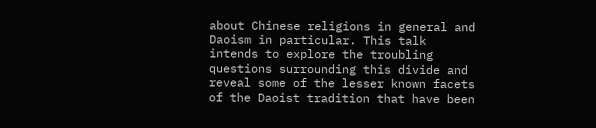about Chinese religions in general and Daoism in particular. This talk intends to explore the troubling questions surrounding this divide and reveal some of the lesser known facets of the Daoist tradition that have been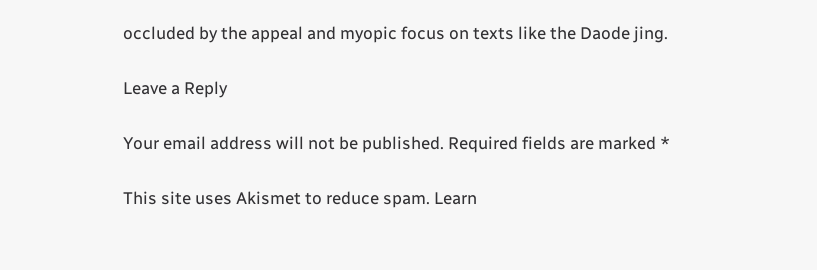occluded by the appeal and myopic focus on texts like the Daode jing.

Leave a Reply

Your email address will not be published. Required fields are marked *

This site uses Akismet to reduce spam. Learn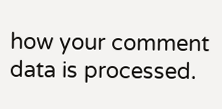how your comment data is processed.